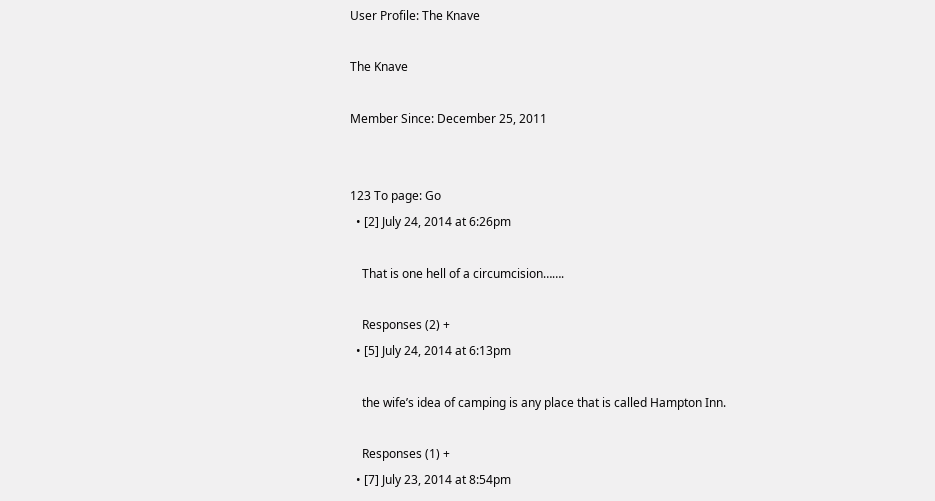User Profile: The Knave

The Knave

Member Since: December 25, 2011


123 To page: Go
  • [2] July 24, 2014 at 6:26pm

    That is one hell of a circumcision…….

    Responses (2) +
  • [5] July 24, 2014 at 6:13pm

    the wife’s idea of camping is any place that is called Hampton Inn.

    Responses (1) +
  • [7] July 23, 2014 at 8:54pm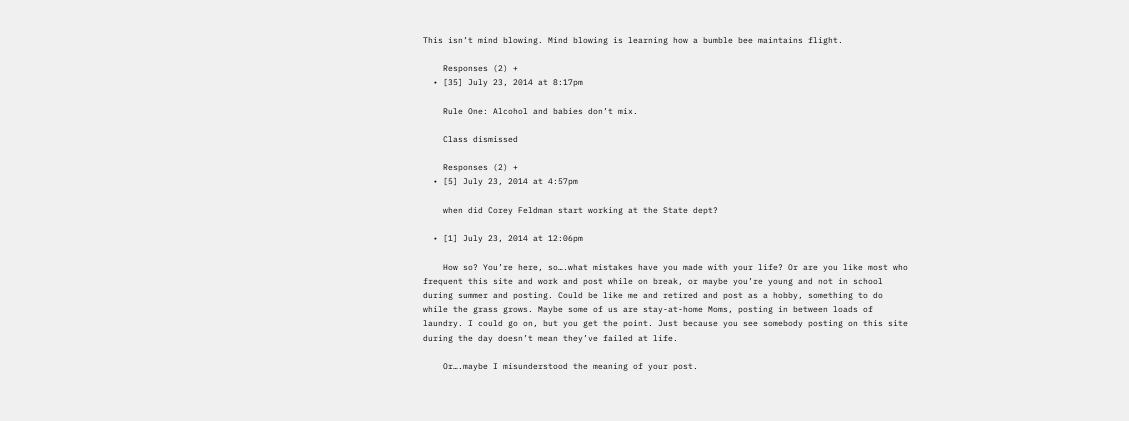This isn’t mind blowing. Mind blowing is learning how a bumble bee maintains flight.

    Responses (2) +
  • [35] July 23, 2014 at 8:17pm

    Rule One: Alcohol and babies don’t mix.

    Class dismissed

    Responses (2) +
  • [5] July 23, 2014 at 4:57pm

    when did Corey Feldman start working at the State dept?

  • [1] July 23, 2014 at 12:06pm

    How so? You’re here, so….what mistakes have you made with your life? Or are you like most who frequent this site and work and post while on break, or maybe you’re young and not in school during summer and posting. Could be like me and retired and post as a hobby, something to do while the grass grows. Maybe some of us are stay-at-home Moms, posting in between loads of laundry. I could go on, but you get the point. Just because you see somebody posting on this site during the day doesn’t mean they’ve failed at life.

    Or….maybe I misunderstood the meaning of your post.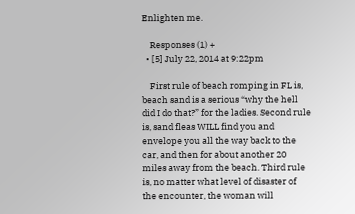Enlighten me.

    Responses (1) +
  • [5] July 22, 2014 at 9:22pm

    First rule of beach romping in FL is, beach sand is a serious “why the hell did I do that?” for the ladies. Second rule is, sand fleas WILL find you and envelope you all the way back to the car, and then for about another 20 miles away from the beach. Third rule is, no matter what level of disaster of the encounter, the woman will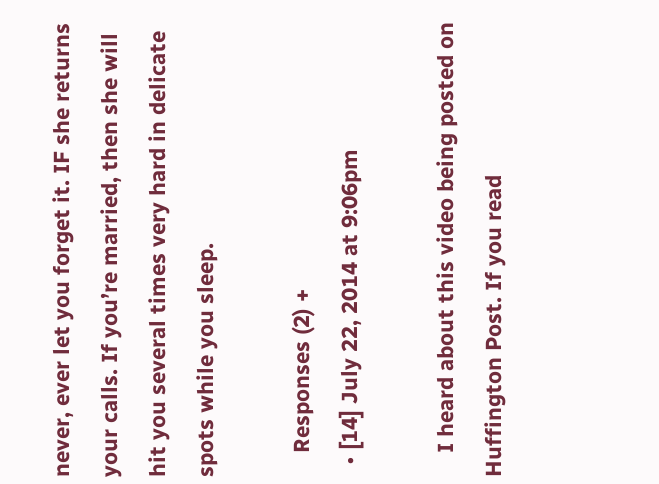never, ever let you forget it. IF she returns your calls. If you’re married, then she will hit you several times very hard in delicate spots while you sleep.

    Responses (2) +
  • [14] July 22, 2014 at 9:06pm

    I heard about this video being posted on Huffington Post. If you read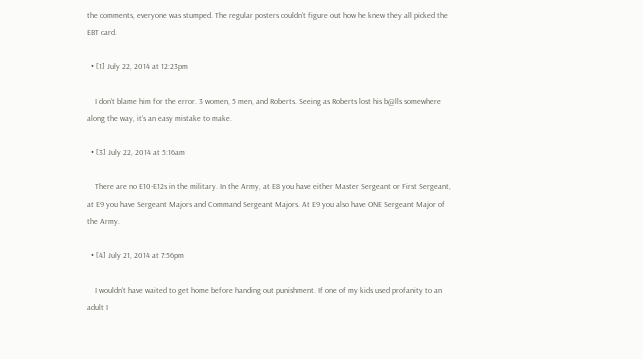the comments, everyone was stumped. The regular posters couldn’t figure out how he knew they all picked the EBT card.

  • [1] July 22, 2014 at 12:23pm

    I don’t blame him for the error. 3 women, 5 men, and Roberts. Seeing as Roberts lost his b@lls somewhere along the way, it’s an easy mistake to make.

  • [3] July 22, 2014 at 5:16am

    There are no E10-E12s in the military. In the Army, at E8 you have either Master Sergeant or First Sergeant, at E9 you have Sergeant Majors and Command Sergeant Majors. At E9 you also have ONE Sergeant Major of the Army.

  • [4] July 21, 2014 at 7:56pm

    I wouldn’t have waited to get home before handing out punishment. If one of my kids used profanity to an adult I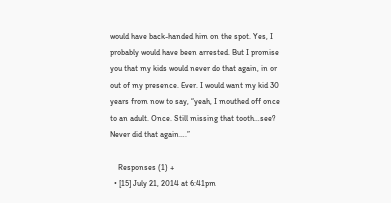would have back-handed him on the spot. Yes, I probably would have been arrested. But I promise you that my kids would never do that again, in or out of my presence. Ever. I would want my kid 30 years from now to say, “yeah, I mouthed off once to an adult. Once. Still missing that tooth…see? Never did that again….”

    Responses (1) +
  • [15] July 21, 2014 at 6:41pm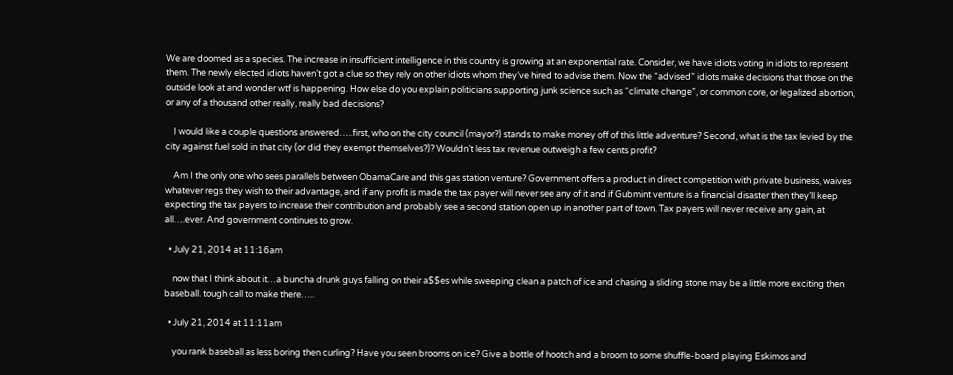We are doomed as a species. The increase in insufficient intelligence in this country is growing at an exponential rate. Consider, we have idiots voting in idiots to represent them. The newly elected idiots haven’t got a clue so they rely on other idiots whom they’ve hired to advise them. Now the “advised” idiots make decisions that those on the outside look at and wonder wtf is happening. How else do you explain politicians supporting junk science such as “climate change”, or common core, or legalized abortion, or any of a thousand other really, really bad decisions?

    I would like a couple questions answered…..first, who on the city council (mayor?) stands to make money off of this little adventure? Second, what is the tax levied by the city against fuel sold in that city (or did they exempt themselves?)? Wouldn’t less tax revenue outweigh a few cents profit?

    Am I the only one who sees parallels between ObamaCare and this gas station venture? Government offers a product in direct competition with private business, waives whatever regs they wish to their advantage, and if any profit is made the tax payer will never see any of it and if Gubmint venture is a financial disaster then they’ll keep expecting the tax payers to increase their contribution and probably see a second station open up in another part of town. Tax payers will never receive any gain, at all….ever. And government continues to grow.

  • July 21, 2014 at 11:16am

    now that I think about it…a buncha drunk guys falling on their a$$es while sweeping clean a patch of ice and chasing a sliding stone may be a little more exciting then baseball. tough call to make there…..

  • July 21, 2014 at 11:11am

    you rank baseball as less boring then curling? Have you seen brooms on ice? Give a bottle of hootch and a broom to some shuffle-board playing Eskimos and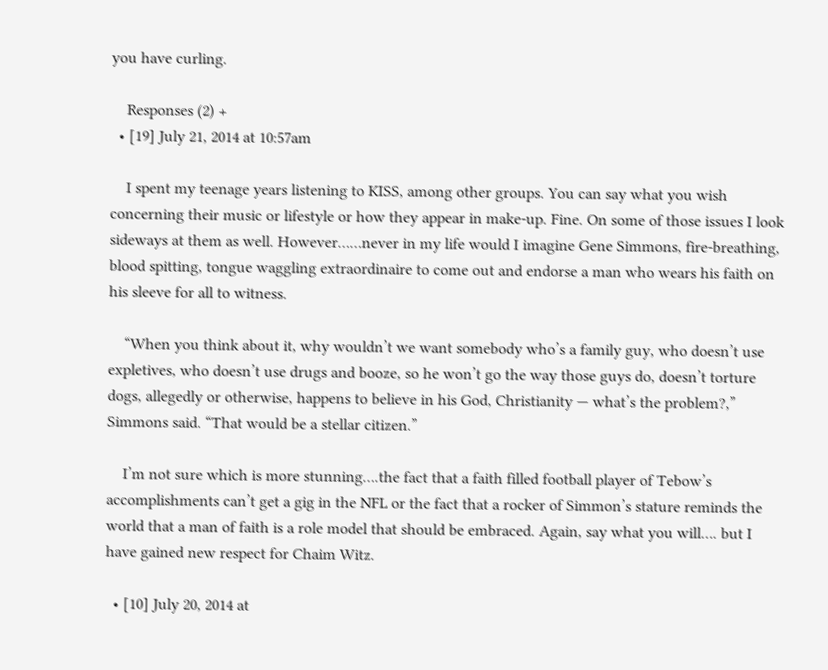you have curling.

    Responses (2) +
  • [19] July 21, 2014 at 10:57am

    I spent my teenage years listening to KISS, among other groups. You can say what you wish concerning their music or lifestyle or how they appear in make-up. Fine. On some of those issues I look sideways at them as well. However……never in my life would I imagine Gene Simmons, fire-breathing, blood spitting, tongue waggling extraordinaire to come out and endorse a man who wears his faith on his sleeve for all to witness.

    “When you think about it, why wouldn’t we want somebody who’s a family guy, who doesn’t use expletives, who doesn’t use drugs and booze, so he won’t go the way those guys do, doesn’t torture dogs, allegedly or otherwise, happens to believe in his God, Christianity — what’s the problem?,” Simmons said. “That would be a stellar citizen.”

    I’m not sure which is more stunning….the fact that a faith filled football player of Tebow’s accomplishments can’t get a gig in the NFL or the fact that a rocker of Simmon’s stature reminds the world that a man of faith is a role model that should be embraced. Again, say what you will…. but I have gained new respect for Chaim Witz.

  • [10] July 20, 2014 at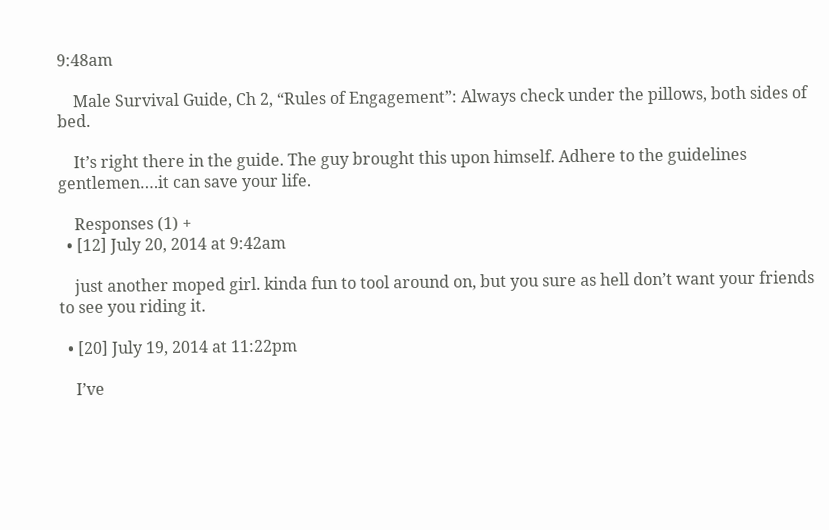9:48am

    Male Survival Guide, Ch 2, “Rules of Engagement”: Always check under the pillows, both sides of bed.

    It’s right there in the guide. The guy brought this upon himself. Adhere to the guidelines gentlemen….it can save your life.

    Responses (1) +
  • [12] July 20, 2014 at 9:42am

    just another moped girl. kinda fun to tool around on, but you sure as hell don’t want your friends to see you riding it.

  • [20] July 19, 2014 at 11:22pm

    I’ve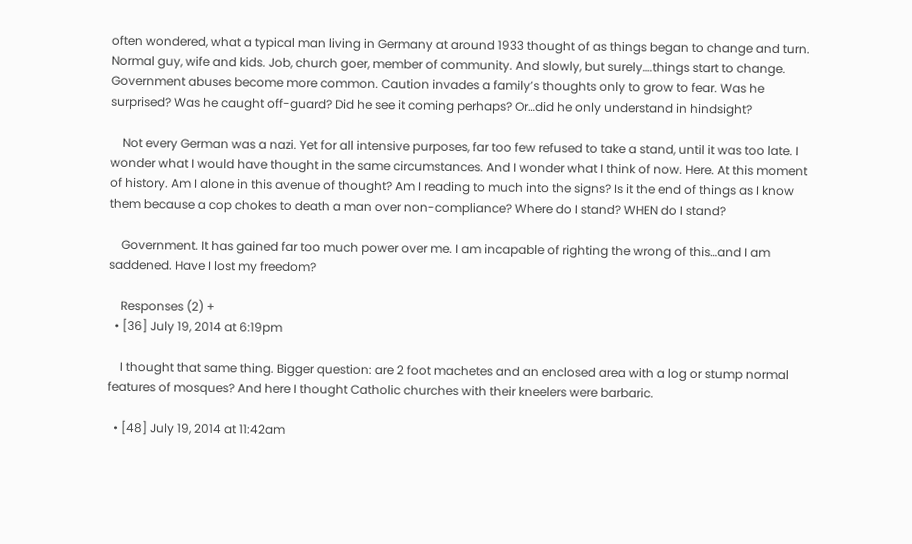often wondered, what a typical man living in Germany at around 1933 thought of as things began to change and turn. Normal guy, wife and kids. Job, church goer, member of community. And slowly, but surely….things start to change. Government abuses become more common. Caution invades a family’s thoughts only to grow to fear. Was he surprised? Was he caught off-guard? Did he see it coming perhaps? Or…did he only understand in hindsight?

    Not every German was a nazi. Yet for all intensive purposes, far too few refused to take a stand, until it was too late. I wonder what I would have thought in the same circumstances. And I wonder what I think of now. Here. At this moment of history. Am I alone in this avenue of thought? Am I reading to much into the signs? Is it the end of things as I know them because a cop chokes to death a man over non-compliance? Where do I stand? WHEN do I stand?

    Government. It has gained far too much power over me. I am incapable of righting the wrong of this…and I am saddened. Have I lost my freedom?

    Responses (2) +
  • [36] July 19, 2014 at 6:19pm

    I thought that same thing. Bigger question: are 2 foot machetes and an enclosed area with a log or stump normal features of mosques? And here I thought Catholic churches with their kneelers were barbaric.

  • [48] July 19, 2014 at 11:42am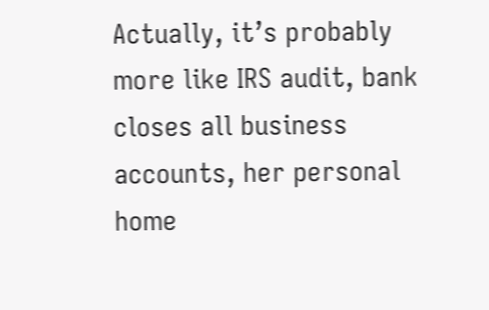Actually, it’s probably more like IRS audit, bank closes all business accounts, her personal home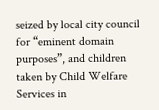seized by local city council for “eminent domain purposes”, and children taken by Child Welfare Services in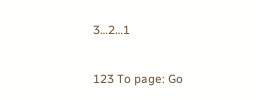3…2…1

123 To page: Go